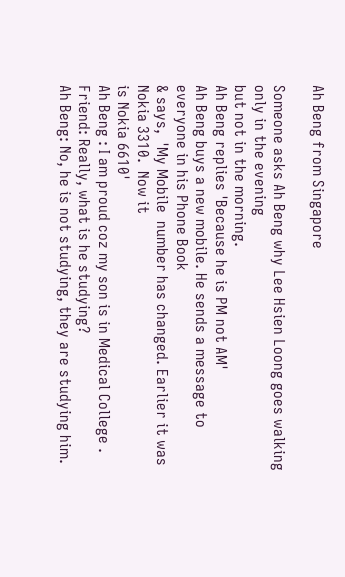Ah Beng from Singapore

Someone asks Ah Beng why Lee Hsien Loong goes walking only in the evening
but not in the morning.
Ah Beng replies 'Because he is PM not AM'
Ah Beng buys a new mobile. He sends a message to everyone in his Phone Book
& says,  'My Mobile  number has changed. Earlier it was Nokia 3310.  Now it
is Nokia 6610'
Ah Beng : I am proud coz my son is in Medical College .
Friend: Really, what is he studying?
Ah Beng: No, he is not studying, they are studying him.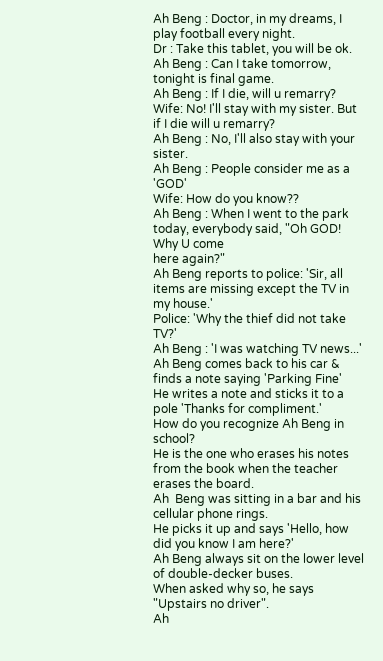Ah Beng : Doctor, in my dreams, I play football every night.
Dr : Take this tablet, you will be ok.
Ah Beng : Can I take tomorrow, tonight is final game.
Ah Beng : If I die, will u remarry?
Wife: No! I'll stay with my sister. But if I die will u remarry?
Ah Beng : No, I'll also stay with your sister.
Ah Beng : People consider me as a  'GOD'
Wife: How do you know??
Ah Beng : When I went to the park today, everybody said, "Oh GOD! Why U come
here again?"
Ah Beng reports to police: 'Sir, all items are missing except the TV in my house.'
Police: 'Why the thief did not take TV?'
Ah Beng : 'I was watching TV news...'
Ah Beng comes back to his car & finds a note saying 'Parking Fine'
He writes a note and sticks it to a pole 'Thanks for compliment.'
How do you recognize Ah Beng in school?
He is the one who erases his notes from the book when the teacher erases the board.
Ah  Beng was sitting in a bar and his cellular phone rings.
He picks it up and says 'Hello, how did you know I am here?'
Ah Beng always sit on the lower level of double-decker buses.
When asked why so, he says "Upstairs no driver".
Ah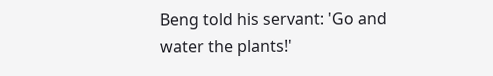Beng told his servant: 'Go and water the plants!'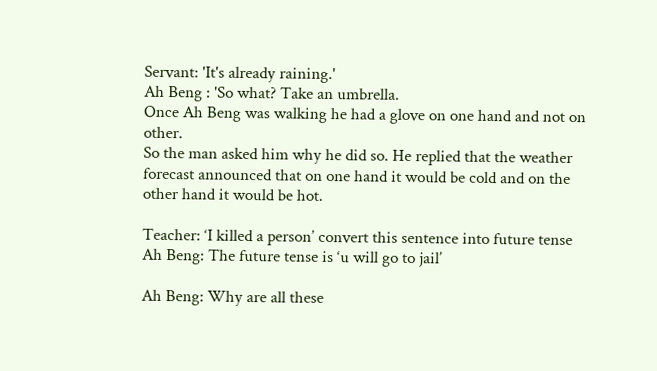Servant: 'It's already raining.'
Ah Beng : 'So what? Take an umbrella.
Once Ah Beng was walking he had a glove on one hand and not on other.
So the man asked him why he did so. He replied that the weather forecast announced that on one hand it would be cold and on the other hand it would be hot.

Teacher: ‘I killed a person’ convert this sentence into future tense
Ah Beng: The future tense is ‘u will go to jail’

Ah Beng: Why are all these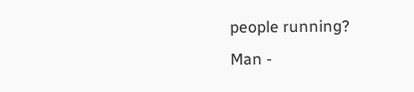people running?
Man -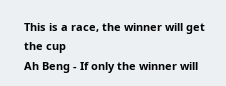This is a race, the winner will get the cup
Ah Beng - If only the winner will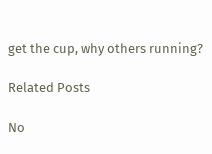get the cup, why others running?

Related Posts

No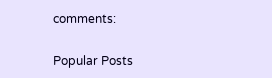comments:

Popular Posts